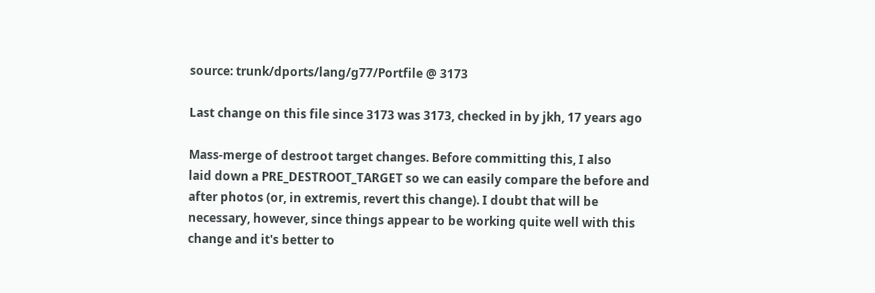source: trunk/dports/lang/g77/Portfile @ 3173

Last change on this file since 3173 was 3173, checked in by jkh, 17 years ago

Mass-merge of destroot target changes. Before committing this, I also
laid down a PRE_DESTROOT_TARGET so we can easily compare the before and
after photos (or, in extremis, revert this change). I doubt that will be
necessary, however, since things appear to be working quite well with this
change and it's better to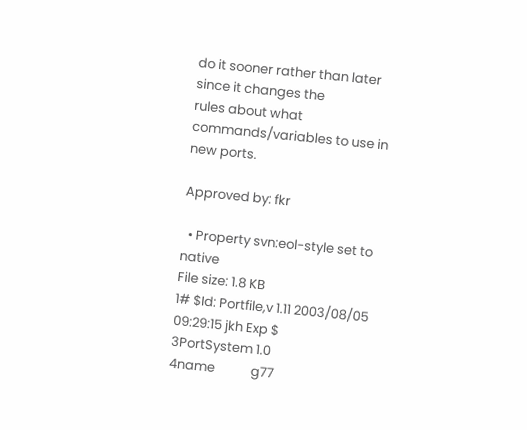do it sooner rather than later since it changes the
rules about what commands/variables to use in new ports.

Approved by: fkr

  • Property svn:eol-style set to native
File size: 1.8 KB
1# $Id: Portfile,v 1.11 2003/08/05 09:29:15 jkh Exp $
3PortSystem 1.0
4name            g77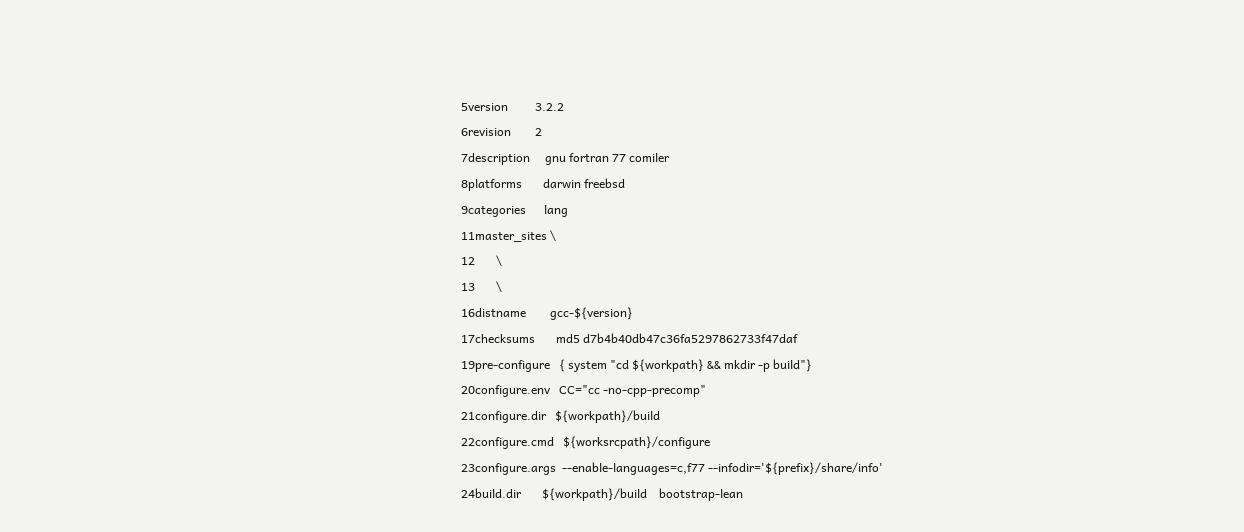5version         3.2.2
6revision        2
7description     gnu fortran 77 comiler
8platforms       darwin freebsd
9categories      lang
11master_sites \
12       \
13       \
16distname        gcc-${version}
17checksums       md5 d7b4b40db47c36fa5297862733f47daf
19pre-configure   { system "cd ${workpath} && mkdir -p build"}
20configure.env   CC="cc -no-cpp-precomp"
21configure.dir   ${workpath}/build
22configure.cmd   ${worksrcpath}/configure
23configure.args  --enable-languages=c,f77 --infodir='${prefix}/share/info'
24build.dir       ${workpath}/build    bootstrap-lean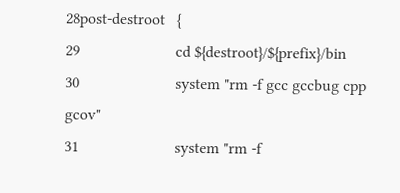28post-destroot   {
29                        cd ${destroot}/${prefix}/bin
30                        system "rm -f gcc gccbug cpp gcov"
31                        system "rm -f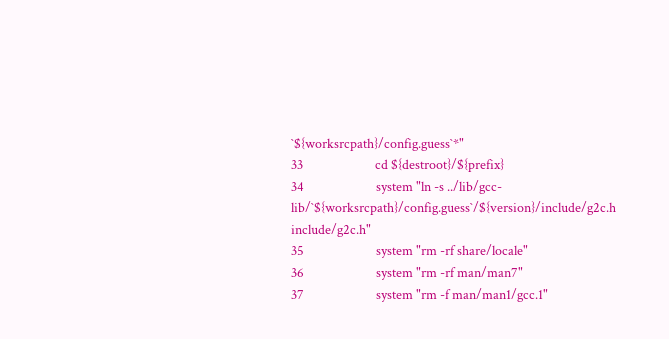`${worksrcpath}/config.guess`*"
33                        cd ${destroot}/${prefix}
34                        system "ln -s ../lib/gcc-lib/`${worksrcpath}/config.guess`/${version}/include/g2c.h include/g2c.h"
35                        system "rm -rf share/locale"
36                        system "rm -rf man/man7"
37                        system "rm -f man/man1/gcc.1"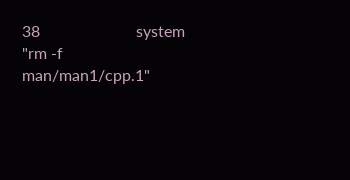38                        system "rm -f man/man1/cpp.1"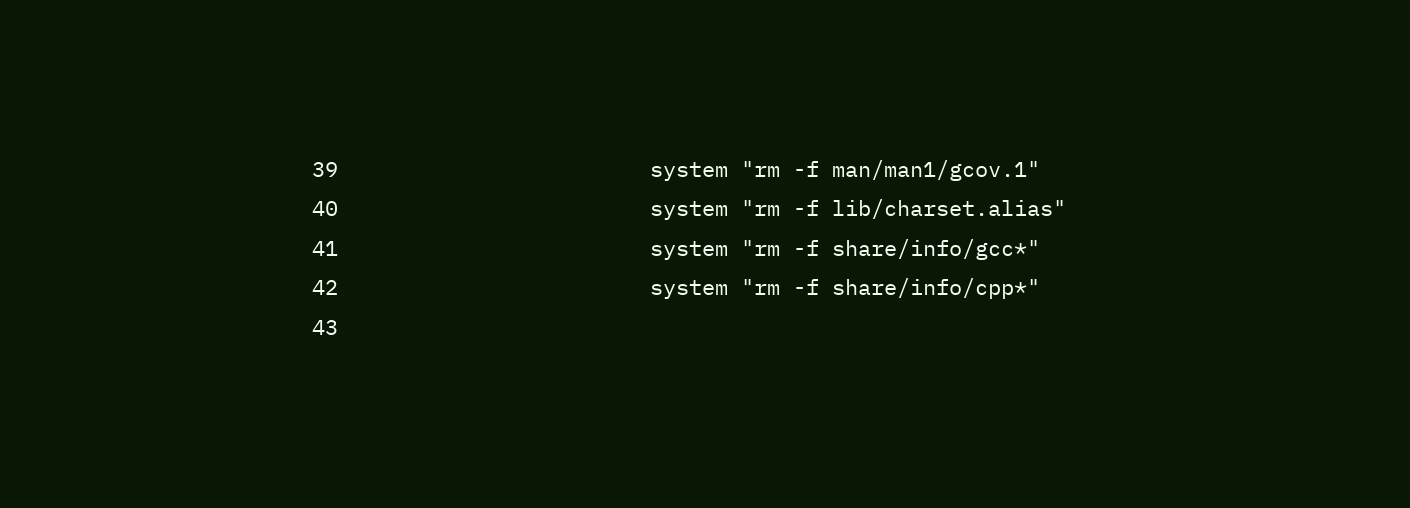39                        system "rm -f man/man1/gcov.1"
40                        system "rm -f lib/charset.alias"
41                        system "rm -f share/info/gcc*"
42                        system "rm -f share/info/cpp*"
43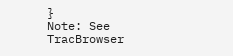}
Note: See TracBrowser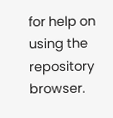for help on using the repository browser.